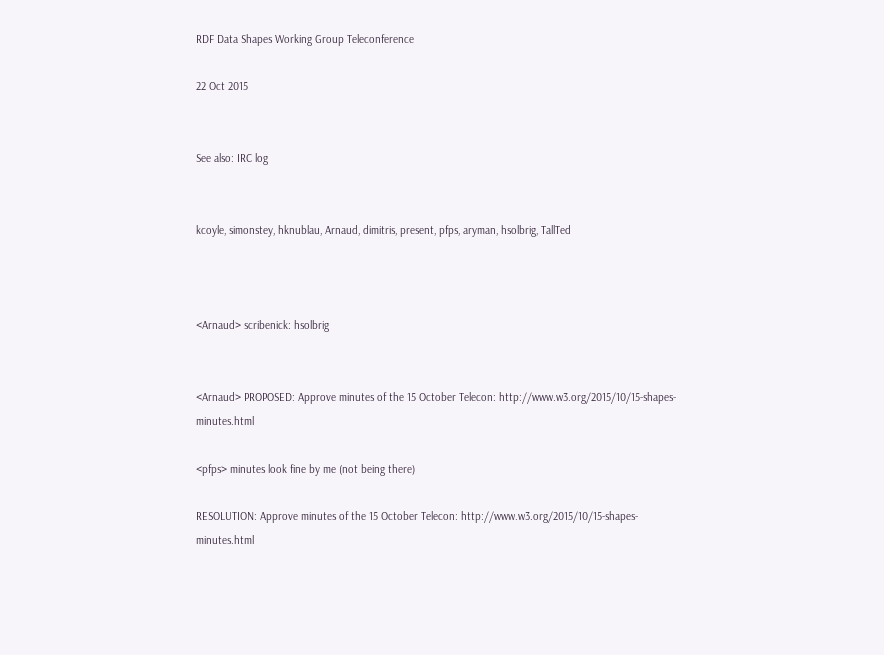RDF Data Shapes Working Group Teleconference

22 Oct 2015


See also: IRC log


kcoyle, simonstey, hknublau, Arnaud, dimitris, present, pfps, aryman, hsolbrig, TallTed



<Arnaud> scribenick: hsolbrig


<Arnaud> PROPOSED: Approve minutes of the 15 October Telecon: http://www.w3.org/2015/10/15-shapes-minutes.html

<pfps> minutes look fine by me (not being there)

RESOLUTION: Approve minutes of the 15 October Telecon: http://www.w3.org/2015/10/15-shapes-minutes.html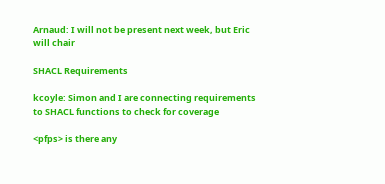Arnaud: I will not be present next week, but Eric will chair

SHACL Requirements

kcoyle: Simon and I are connecting requirements to SHACL functions to check for coverage

<pfps> is there any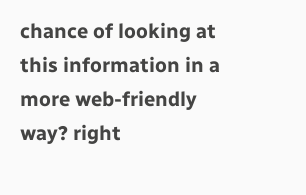chance of looking at this information in a more web-friendly way? right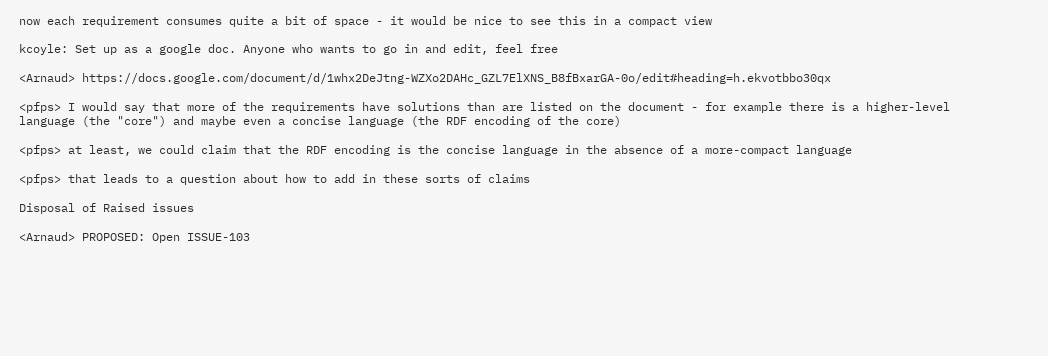now each requirement consumes quite a bit of space - it would be nice to see this in a compact view

kcoyle: Set up as a google doc. Anyone who wants to go in and edit, feel free

<Arnaud> https://docs.google.com/document/d/1whx2DeJtng-WZXo2DAHc_GZL7ElXNS_B8fBxarGA-0o/edit#heading=h.ekvotbbo30qx

<pfps> I would say that more of the requirements have solutions than are listed on the document - for example there is a higher-level language (the "core") and maybe even a concise language (the RDF encoding of the core)

<pfps> at least, we could claim that the RDF encoding is the concise language in the absence of a more-compact language

<pfps> that leads to a question about how to add in these sorts of claims

Disposal of Raised issues

<Arnaud> PROPOSED: Open ISSUE-103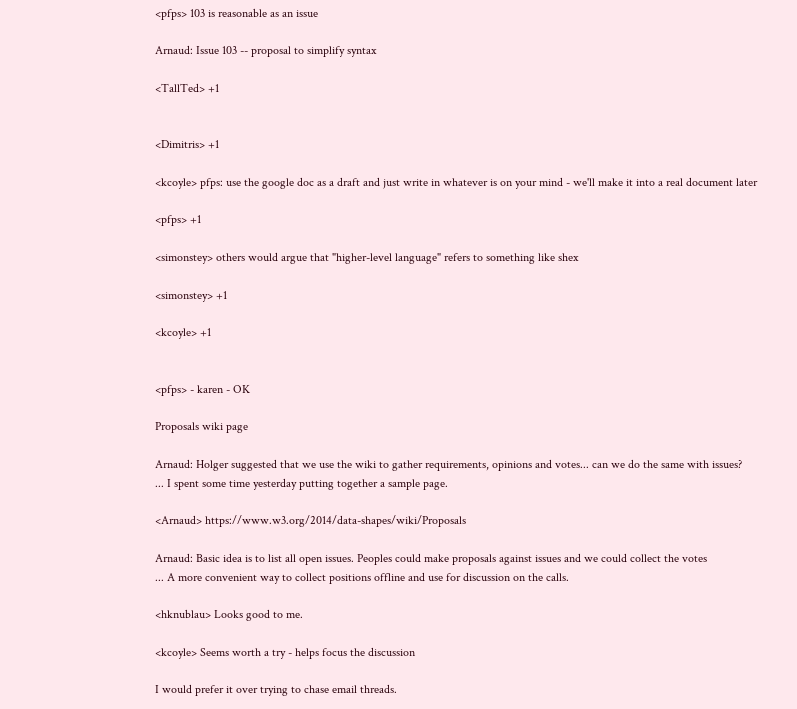<pfps> 103 is reasonable as an issue

Arnaud: Issue 103 -- proposal to simplify syntax

<TallTed> +1


<Dimitris> +1

<kcoyle> pfps: use the google doc as a draft and just write in whatever is on your mind - we'll make it into a real document later

<pfps> +1

<simonstey> others would argue that "higher-level language" refers to something like shex

<simonstey> +1

<kcoyle> +1


<pfps> - karen - OK

Proposals wiki page

Arnaud: Holger suggested that we use the wiki to gather requirements, opinions and votes... can we do the same with issues?
... I spent some time yesterday putting together a sample page.

<Arnaud> https://www.w3.org/2014/data-shapes/wiki/Proposals

Arnaud: Basic idea is to list all open issues. Peoples could make proposals against issues and we could collect the votes
... A more convenient way to collect positions offline and use for discussion on the calls.

<hknublau> Looks good to me.

<kcoyle> Seems worth a try - helps focus the discussion

I would prefer it over trying to chase email threads.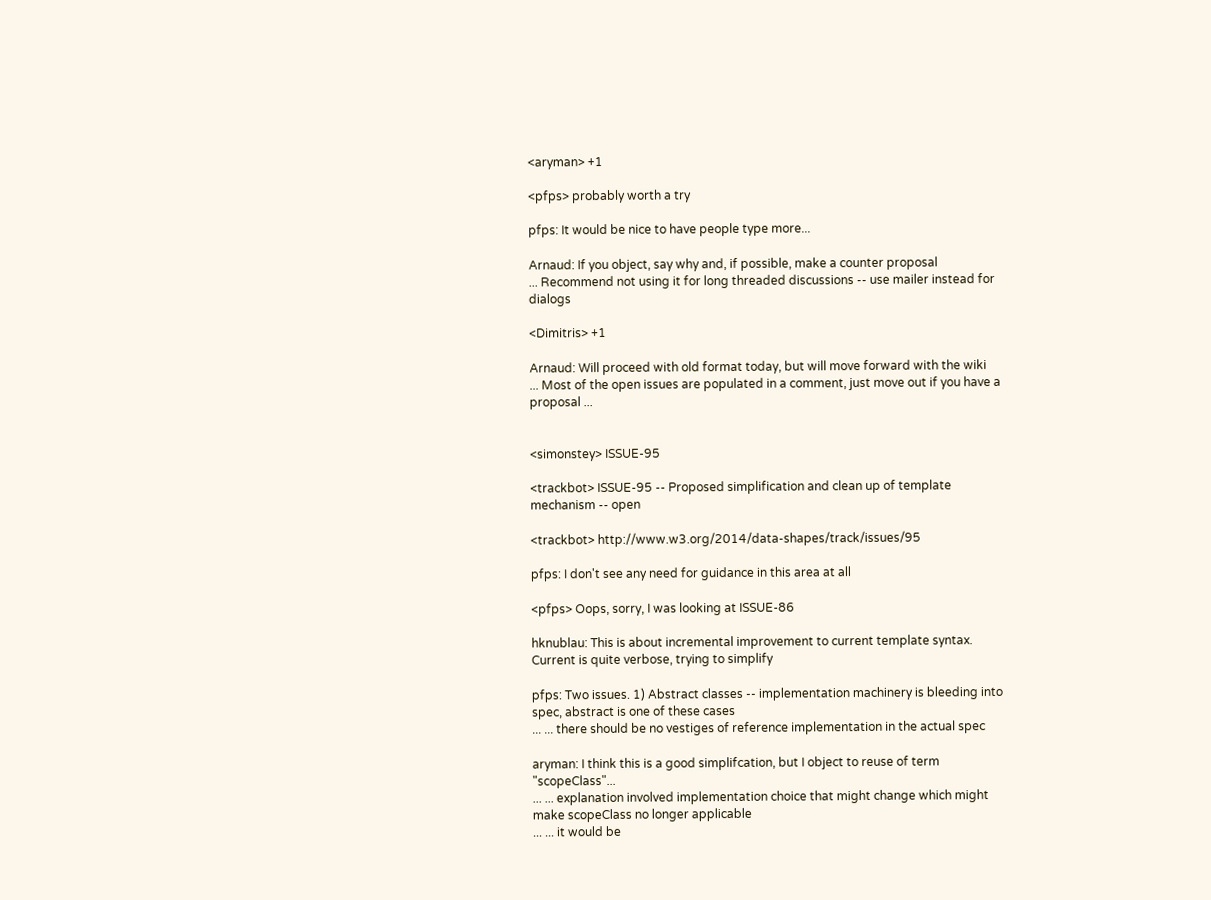<aryman> +1

<pfps> probably worth a try

pfps: It would be nice to have people type more...

Arnaud: If you object, say why and, if possible, make a counter proposal
... Recommend not using it for long threaded discussions -- use mailer instead for dialogs

<Dimitris> +1

Arnaud: Will proceed with old format today, but will move forward with the wiki
... Most of the open issues are populated in a comment, just move out if you have a proposal ...


<simonstey> ISSUE-95

<trackbot> ISSUE-95 -- Proposed simplification and clean up of template mechanism -- open

<trackbot> http://www.w3.org/2014/data-shapes/track/issues/95

pfps: I don't see any need for guidance in this area at all

<pfps> Oops, sorry, I was looking at ISSUE-86

hknublau: This is about incremental improvement to current template syntax. Current is quite verbose, trying to simplify

pfps: Two issues. 1) Abstract classes -- implementation machinery is bleeding into spec, abstract is one of these cases
... ... there should be no vestiges of reference implementation in the actual spec

aryman: I think this is a good simplifcation, but I object to reuse of term "scopeClass"...
... ... explanation involved implementation choice that might change which might make scopeClass no longer applicable
... ... it would be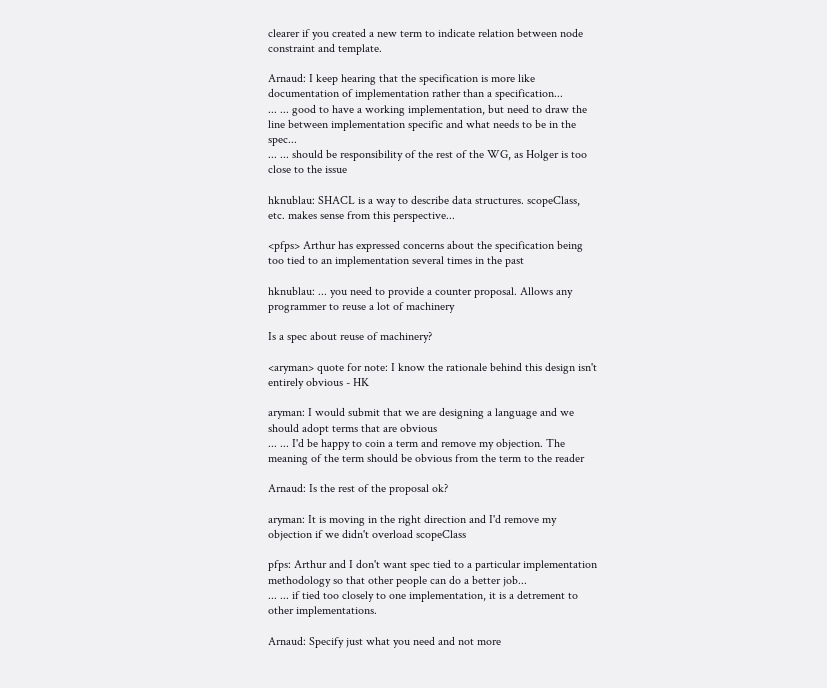clearer if you created a new term to indicate relation between node constraint and template.

Arnaud: I keep hearing that the specification is more like documentation of implementation rather than a specification...
... ... good to have a working implementation, but need to draw the line between implementation specific and what needs to be in the spec...
... ... should be responsibility of the rest of the WG, as Holger is too close to the issue

hknublau: SHACL is a way to describe data structures. scopeClass, etc. makes sense from this perspective...

<pfps> Arthur has expressed concerns about the specification being too tied to an implementation several times in the past

hknublau: ... you need to provide a counter proposal. Allows any programmer to reuse a lot of machinery

Is a spec about reuse of machinery?

<aryman> quote for note: I know the rationale behind this design isn't entirely obvious - HK

aryman: I would submit that we are designing a language and we should adopt terms that are obvious
... ... I'd be happy to coin a term and remove my objection. The meaning of the term should be obvious from the term to the reader

Arnaud: Is the rest of the proposal ok?

aryman: It is moving in the right direction and I'd remove my objection if we didn't overload scopeClass

pfps: Arthur and I don't want spec tied to a particular implementation methodology so that other people can do a better job...
... ... if tied too closely to one implementation, it is a detrement to other implementations.

Arnaud: Specify just what you need and not more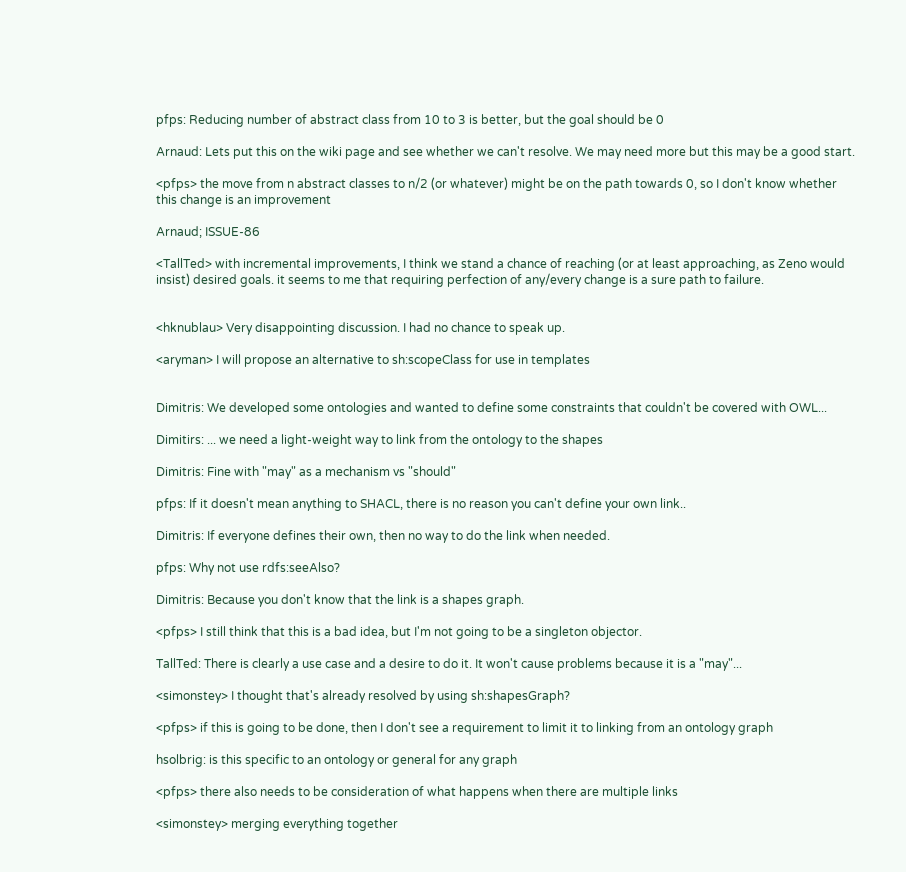pfps: Reducing number of abstract class from 10 to 3 is better, but the goal should be 0

Arnaud: Lets put this on the wiki page and see whether we can't resolve. We may need more but this may be a good start.

<pfps> the move from n abstract classes to n/2 (or whatever) might be on the path towards 0, so I don't know whether this change is an improvement

Arnaud; ISSUE-86

<TallTed> with incremental improvements, I think we stand a chance of reaching (or at least approaching, as Zeno would insist) desired goals. it seems to me that requiring perfection of any/every change is a sure path to failure.


<hknublau> Very disappointing discussion. I had no chance to speak up.

<aryman> I will propose an alternative to sh:scopeClass for use in templates


Dimitris: We developed some ontologies and wanted to define some constraints that couldn't be covered with OWL...

Dimitirs: ... we need a light-weight way to link from the ontology to the shapes

Dimitris: Fine with "may" as a mechanism vs "should"

pfps: If it doesn't mean anything to SHACL, there is no reason you can't define your own link..

Dimitris: If everyone defines their own, then no way to do the link when needed.

pfps: Why not use rdfs:seeAlso?

Dimitris: Because you don't know that the link is a shapes graph.

<pfps> I still think that this is a bad idea, but I'm not going to be a singleton objector.

TallTed: There is clearly a use case and a desire to do it. It won't cause problems because it is a "may"...

<simonstey> I thought that's already resolved by using sh:shapesGraph?

<pfps> if this is going to be done, then I don't see a requirement to limit it to linking from an ontology graph

hsolbrig: is this specific to an ontology or general for any graph

<pfps> there also needs to be consideration of what happens when there are multiple links

<simonstey> merging everything together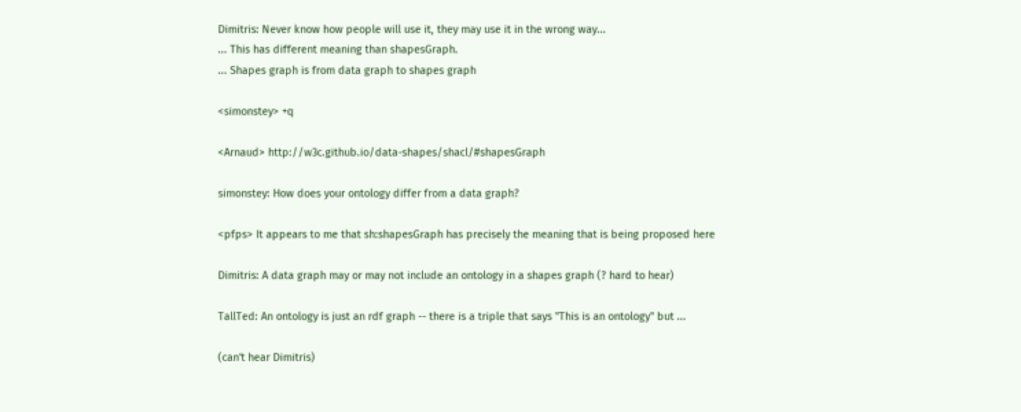Dimitris: Never know how people will use it, they may use it in the wrong way...
... This has different meaning than shapesGraph.
... Shapes graph is from data graph to shapes graph

<simonstey> +q

<Arnaud> http://w3c.github.io/data-shapes/shacl/#shapesGraph

simonstey: How does your ontology differ from a data graph?

<pfps> It appears to me that sh:shapesGraph has precisely the meaning that is being proposed here

Dimitris: A data graph may or may not include an ontology in a shapes graph (? hard to hear)

TallTed: An ontology is just an rdf graph -- there is a triple that says "This is an ontology" but ...

(can't hear Dimitris)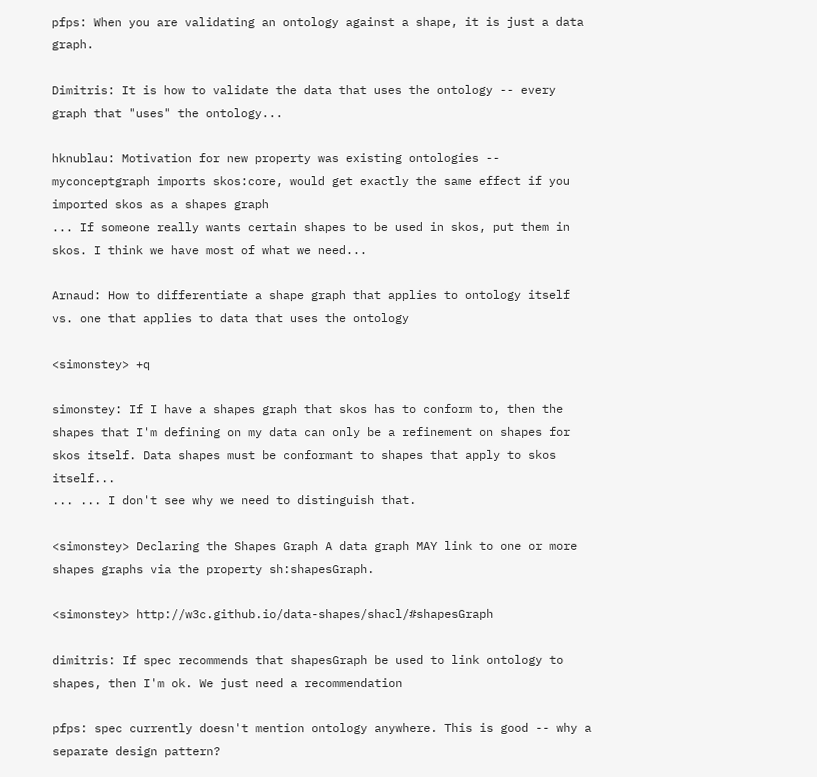pfps: When you are validating an ontology against a shape, it is just a data graph.

Dimitris: It is how to validate the data that uses the ontology -- every graph that "uses" the ontology...

hknublau: Motivation for new property was existing ontologies -- myconceptgraph imports skos:core, would get exactly the same effect if you imported skos as a shapes graph
... If someone really wants certain shapes to be used in skos, put them in skos. I think we have most of what we need...

Arnaud: How to differentiate a shape graph that applies to ontology itself vs. one that applies to data that uses the ontology

<simonstey> +q

simonstey: If I have a shapes graph that skos has to conform to, then the shapes that I'm defining on my data can only be a refinement on shapes for skos itself. Data shapes must be conformant to shapes that apply to skos itself...
... ... I don't see why we need to distinguish that.

<simonstey> Declaring the Shapes Graph A data graph MAY link to one or more shapes graphs via the property sh:shapesGraph.

<simonstey> http://w3c.github.io/data-shapes/shacl/#shapesGraph

dimitris: If spec recommends that shapesGraph be used to link ontology to shapes, then I'm ok. We just need a recommendation

pfps: spec currently doesn't mention ontology anywhere. This is good -- why a separate design pattern?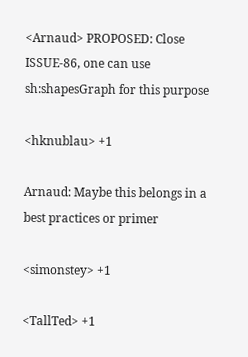<Arnaud> PROPOSED: Close ISSUE-86, one can use sh:shapesGraph for this purpose

<hknublau> +1

Arnaud: Maybe this belongs in a best practices or primer

<simonstey> +1

<TallTed> +1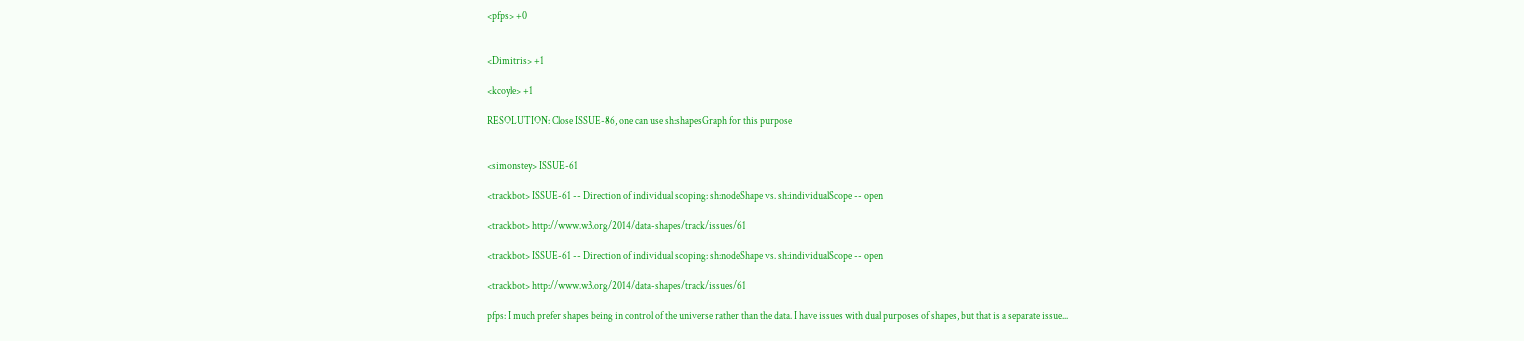<pfps> +0


<Dimitris> +1

<kcoyle> +1

RESOLUTION: Close ISSUE-86, one can use sh:shapesGraph for this purpose


<simonstey> ISSUE-61

<trackbot> ISSUE-61 -- Direction of individual scoping: sh:nodeShape vs. sh:individualScope -- open

<trackbot> http://www.w3.org/2014/data-shapes/track/issues/61

<trackbot> ISSUE-61 -- Direction of individual scoping: sh:nodeShape vs. sh:individualScope -- open

<trackbot> http://www.w3.org/2014/data-shapes/track/issues/61

pfps: I much prefer shapes being in control of the universe rather than the data. I have issues with dual purposes of shapes, but that is a separate issue...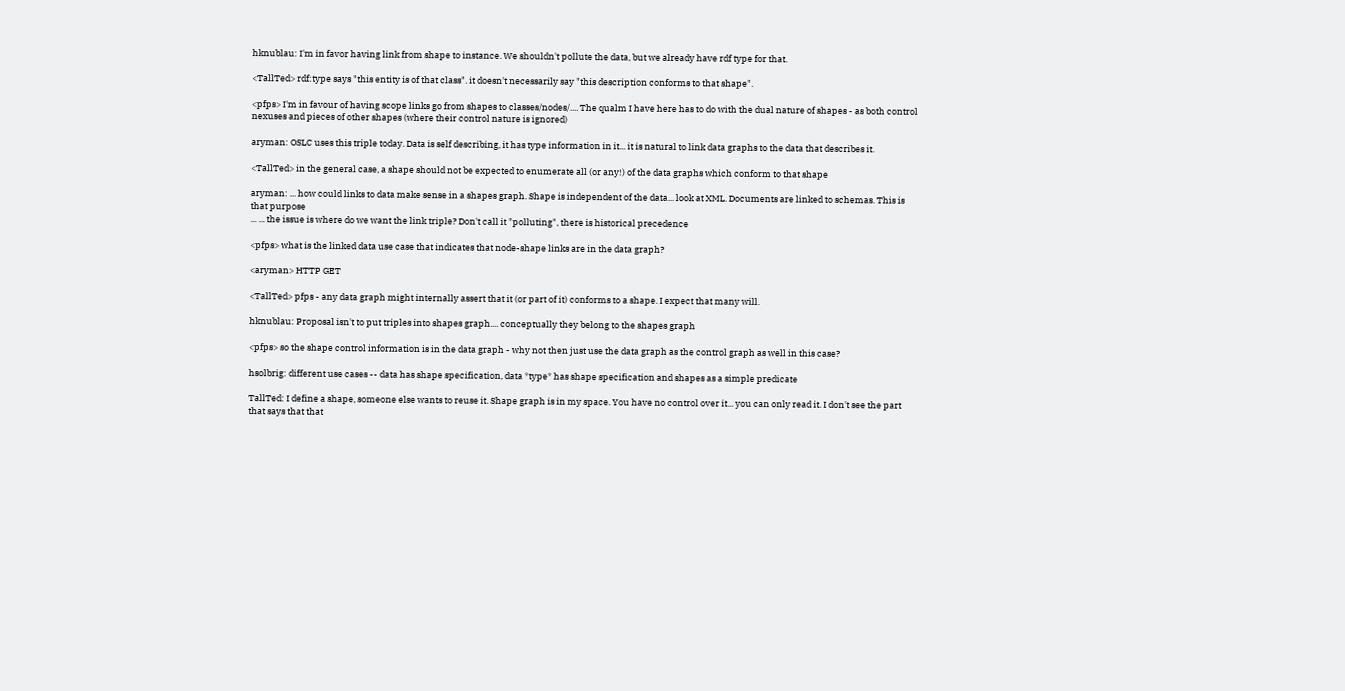hknublau: I'm in favor having link from shape to instance. We shouldn't pollute the data, but we already have rdf type for that.

<TallTed> rdf:type says "this entity is of that class". it doesn't necessarily say "this description conforms to that shape".

<pfps> I'm in favour of having scope links go from shapes to classes/nodes/.... The qualm I have here has to do with the dual nature of shapes - as both control nexuses and pieces of other shapes (where their control nature is ignored)

aryman: OSLC uses this triple today. Data is self describing, it has type information in it... it is natural to link data graphs to the data that describes it.

<TallTed> in the general case, a shape should not be expected to enumerate all (or any!) of the data graphs which conform to that shape

aryman: ... how could links to data make sense in a shapes graph. Shape is independent of the data... look at XML. Documents are linked to schemas. This is that purpose
... ... the issue is where do we want the link triple? Don't call it "polluting", there is historical precedence

<pfps> what is the linked data use case that indicates that node-shape links are in the data graph?

<aryman> HTTP GET

<TallTed> pfps - any data graph might internally assert that it (or part of it) conforms to a shape. I expect that many will.

hknublau: Proposal isn't to put triples into shapes graph.... conceptually they belong to the shapes graph

<pfps> so the shape control information is in the data graph - why not then just use the data graph as the control graph as well in this case?

hsolbrig: different use cases -- data has shape specification, data *type* has shape specification and shapes as a simple predicate

TallTed: I define a shape, someone else wants to reuse it. Shape graph is in my space. You have no control over it... you can only read it. I don't see the part that says that that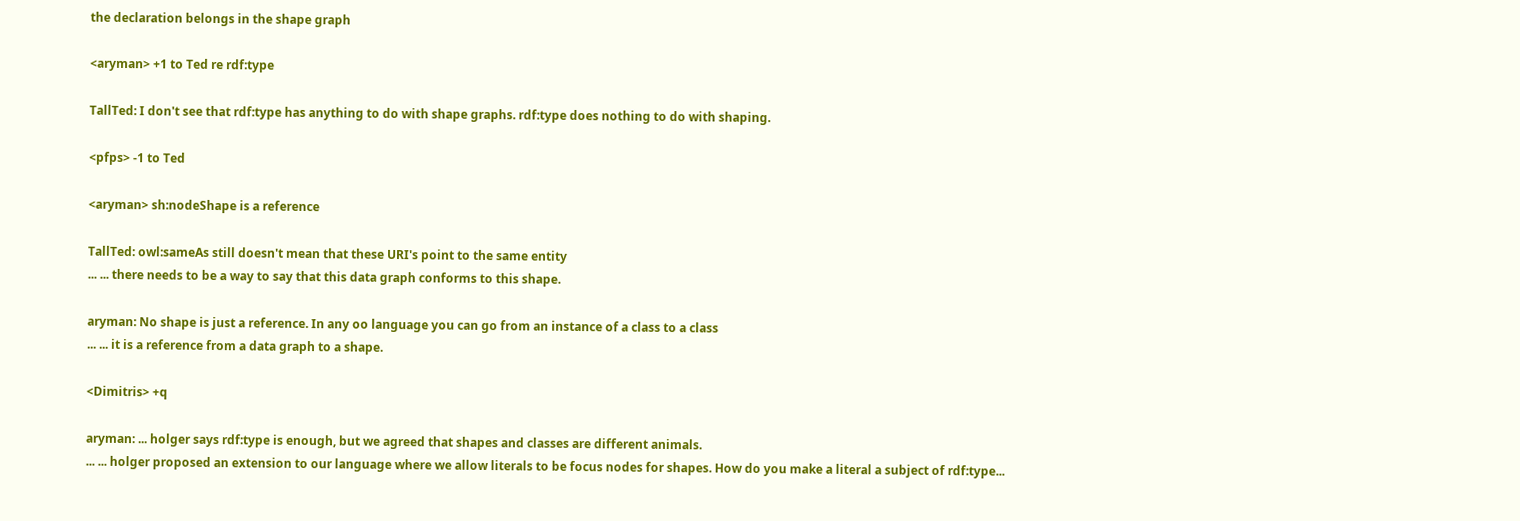the declaration belongs in the shape graph

<aryman> +1 to Ted re rdf:type

TallTed: I don't see that rdf:type has anything to do with shape graphs. rdf:type does nothing to do with shaping.

<pfps> -1 to Ted

<aryman> sh:nodeShape is a reference

TallTed: owl:sameAs still doesn't mean that these URI's point to the same entity
... ... there needs to be a way to say that this data graph conforms to this shape.

aryman: No shape is just a reference. In any oo language you can go from an instance of a class to a class
... ... it is a reference from a data graph to a shape.

<Dimitris> +q

aryman: ... holger says rdf:type is enough, but we agreed that shapes and classes are different animals.
... ... holger proposed an extension to our language where we allow literals to be focus nodes for shapes. How do you make a literal a subject of rdf:type...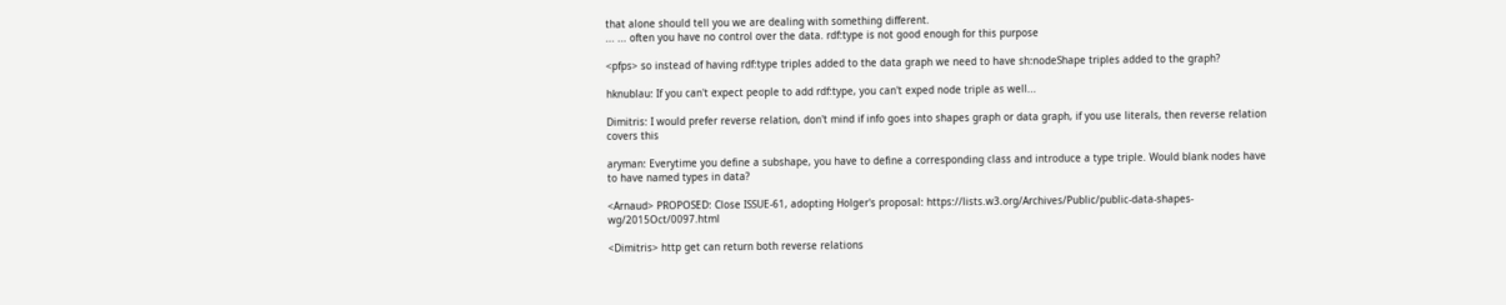that alone should tell you we are dealing with something different.
... ... often you have no control over the data. rdf:type is not good enough for this purpose

<pfps> so instead of having rdf:type triples added to the data graph we need to have sh:nodeShape triples added to the graph?

hknublau: If you can't expect people to add rdf:type, you can't exped node triple as well...

Dimitris: I would prefer reverse relation, don't mind if info goes into shapes graph or data graph, if you use literals, then reverse relation covers this

aryman: Everytime you define a subshape, you have to define a corresponding class and introduce a type triple. Would blank nodes have to have named types in data?

<Arnaud> PROPOSED: Close ISSUE-61, adopting Holger's proposal: https://lists.w3.org/Archives/Public/public-data-shapes-wg/2015Oct/0097.html

<Dimitris> http get can return both reverse relations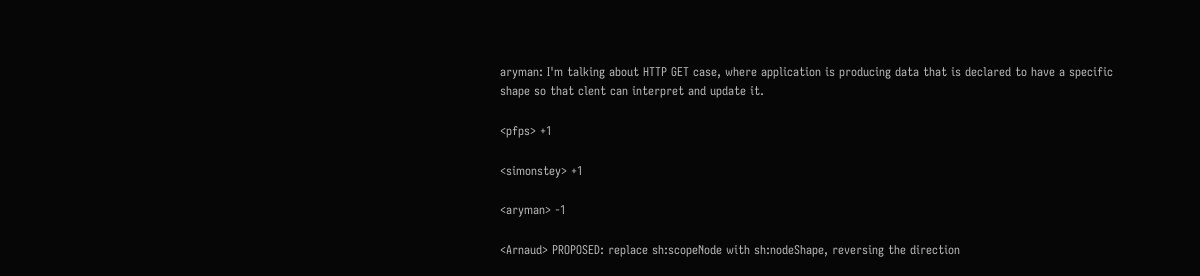aryman: I'm talking about HTTP GET case, where application is producing data that is declared to have a specific shape so that clent can interpret and update it.

<pfps> +1

<simonstey> +1

<aryman> -1

<Arnaud> PROPOSED: replace sh:scopeNode with sh:nodeShape, reversing the direction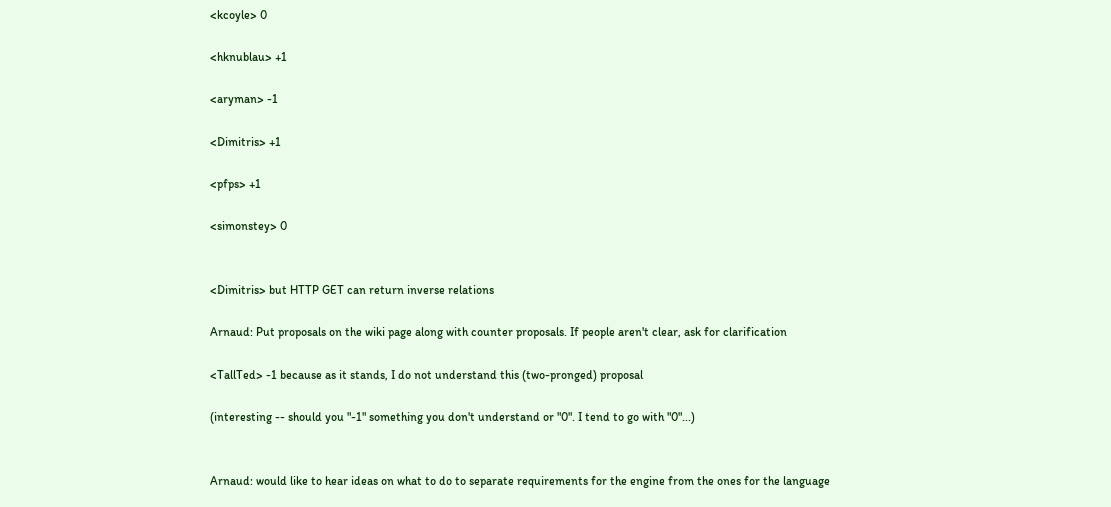<kcoyle> 0

<hknublau> +1

<aryman> -1

<Dimitris> +1

<pfps> +1

<simonstey> 0


<Dimitris> but HTTP GET can return inverse relations

Arnaud: Put proposals on the wiki page along with counter proposals. If people aren't clear, ask for clarification

<TallTed> -1 because as it stands, I do not understand this (two-pronged) proposal

(interesting -- should you "-1" something you don't understand or "0". I tend to go with "0"...)


Arnaud: would like to hear ideas on what to do to separate requirements for the engine from the ones for the language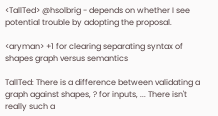<TallTed> @hsolbrig - depends on whether I see potential trouble by adopting the proposal.

<aryman> +1 for clearing separating syntax of shapes graph versus semantics

TallTed: There is a difference between validating a graph against shapes, ? for inputs, ... There isn't really such a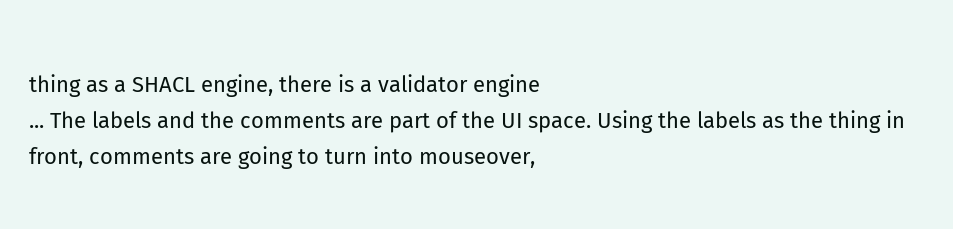thing as a SHACL engine, there is a validator engine
... The labels and the comments are part of the UI space. Using the labels as the thing in front, comments are going to turn into mouseover,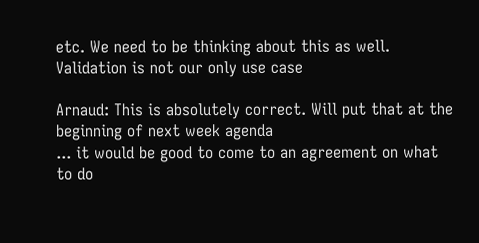etc. We need to be thinking about this as well. Validation is not our only use case

Arnaud: This is absolutely correct. Will put that at the beginning of next week agenda
... it would be good to come to an agreement on what to do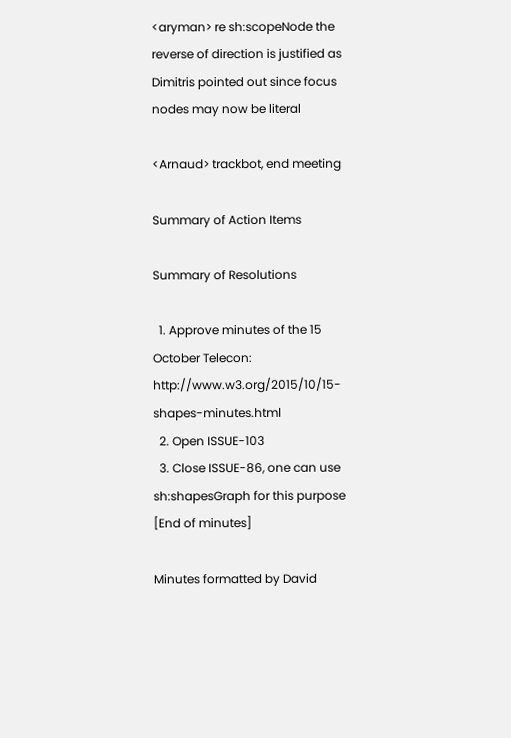<aryman> re sh:scopeNode the reverse of direction is justified as Dimitris pointed out since focus nodes may now be literal

<Arnaud> trackbot, end meeting

Summary of Action Items

Summary of Resolutions

  1. Approve minutes of the 15 October Telecon: http://www.w3.org/2015/10/15-shapes-minutes.html
  2. Open ISSUE-103
  3. Close ISSUE-86, one can use sh:shapesGraph for this purpose
[End of minutes]

Minutes formatted by David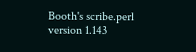Booth's scribe.perl version 1.143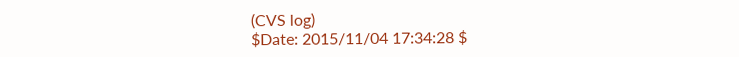(CVS log)
$Date: 2015/11/04 17:34:28 $